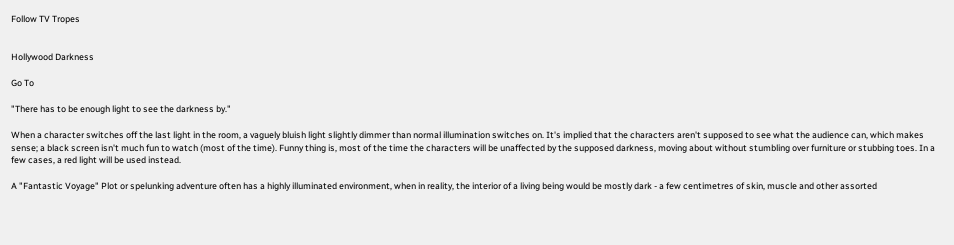Follow TV Tropes


Hollywood Darkness

Go To

"There has to be enough light to see the darkness by."

When a character switches off the last light in the room, a vaguely bluish light slightly dimmer than normal illumination switches on. It's implied that the characters aren't supposed to see what the audience can, which makes sense; a black screen isn't much fun to watch (most of the time). Funny thing is, most of the time the characters will be unaffected by the supposed darkness, moving about without stumbling over furniture or stubbing toes. In a few cases, a red light will be used instead.

A "Fantastic Voyage" Plot or spelunking adventure often has a highly illuminated environment, when in reality, the interior of a living being would be mostly dark - a few centimetres of skin, muscle and other assorted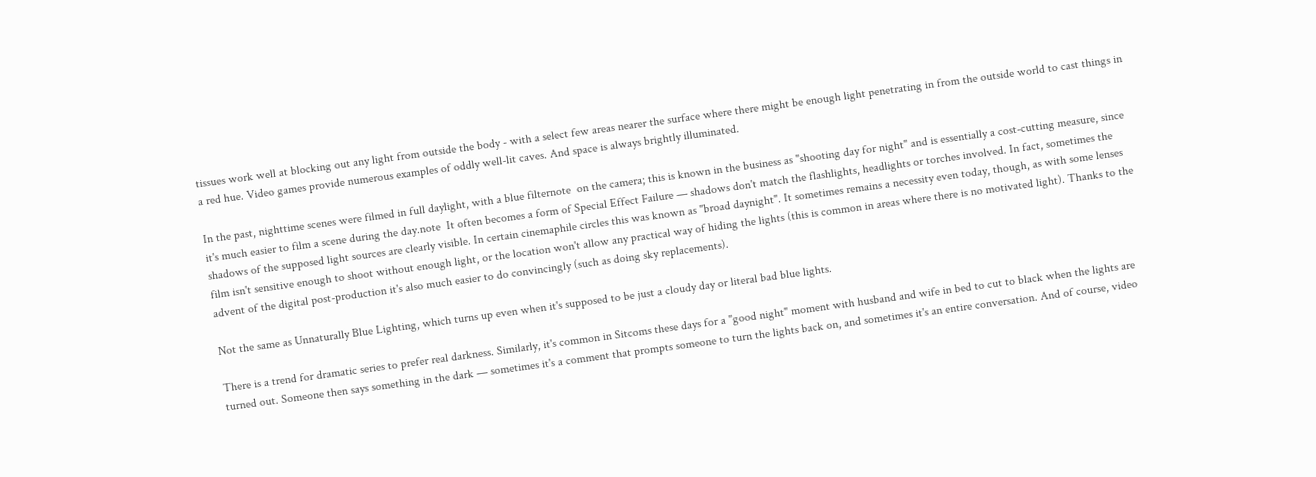tissues work well at blocking out any light from outside the body - with a select few areas nearer the surface where there might be enough light penetrating in from the outside world to cast things in a red hue. Video games provide numerous examples of oddly well-lit caves. And space is always brightly illuminated.

In the past, nighttime scenes were filmed in full daylight, with a blue filternote  on the camera; this is known in the business as "shooting day for night" and is essentially a cost-cutting measure, since it's much easier to film a scene during the day.note  It often becomes a form of Special Effect Failure — shadows don't match the flashlights, headlights or torches involved. In fact, sometimes the shadows of the supposed light sources are clearly visible. In certain cinemaphile circles this was known as "broad daynight". It sometimes remains a necessity even today, though, as with some lenses film isn't sensitive enough to shoot without enough light, or the location won't allow any practical way of hiding the lights (this is common in areas where there is no motivated light). Thanks to the advent of the digital post-production it's also much easier to do convincingly (such as doing sky replacements).

Not the same as Unnaturally Blue Lighting, which turns up even when it's supposed to be just a cloudy day or literal bad blue lights.

There is a trend for dramatic series to prefer real darkness. Similarly, it's common in Sitcoms these days for a "good night" moment with husband and wife in bed to cut to black when the lights are turned out. Someone then says something in the dark — sometimes it's a comment that prompts someone to turn the lights back on, and sometimes it's an entire conversation. And of course, video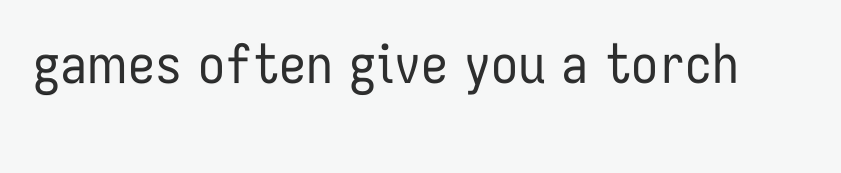games often give you a torch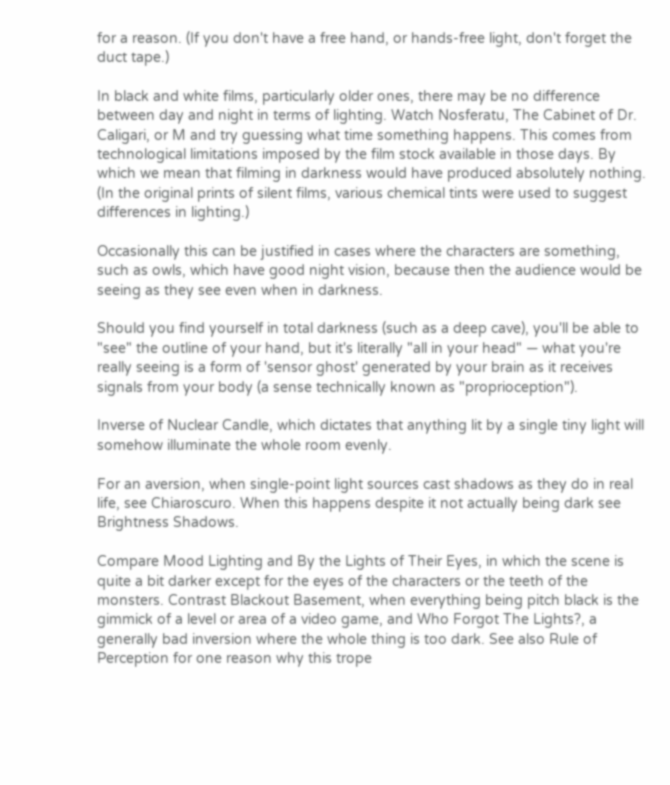for a reason. (If you don't have a free hand, or hands-free light, don't forget the duct tape.)

In black and white films, particularly older ones, there may be no difference between day and night in terms of lighting. Watch Nosferatu, The Cabinet of Dr. Caligari, or M and try guessing what time something happens. This comes from technological limitations imposed by the film stock available in those days. By which we mean that filming in darkness would have produced absolutely nothing. (In the original prints of silent films, various chemical tints were used to suggest differences in lighting.)

Occasionally this can be justified in cases where the characters are something, such as owls, which have good night vision, because then the audience would be seeing as they see even when in darkness.

Should you find yourself in total darkness (such as a deep cave), you'll be able to "see" the outline of your hand, but it's literally "all in your head" — what you're really seeing is a form of 'sensor ghost' generated by your brain as it receives signals from your body (a sense technically known as "proprioception").

Inverse of Nuclear Candle, which dictates that anything lit by a single tiny light will somehow illuminate the whole room evenly.

For an aversion, when single-point light sources cast shadows as they do in real life, see Chiaroscuro. When this happens despite it not actually being dark see Brightness Shadows.

Compare Mood Lighting and By the Lights of Their Eyes, in which the scene is quite a bit darker except for the eyes of the characters or the teeth of the monsters. Contrast Blackout Basement, when everything being pitch black is the gimmick of a level or area of a video game, and Who Forgot The Lights?, a generally bad inversion where the whole thing is too dark. See also Rule of Perception for one reason why this trope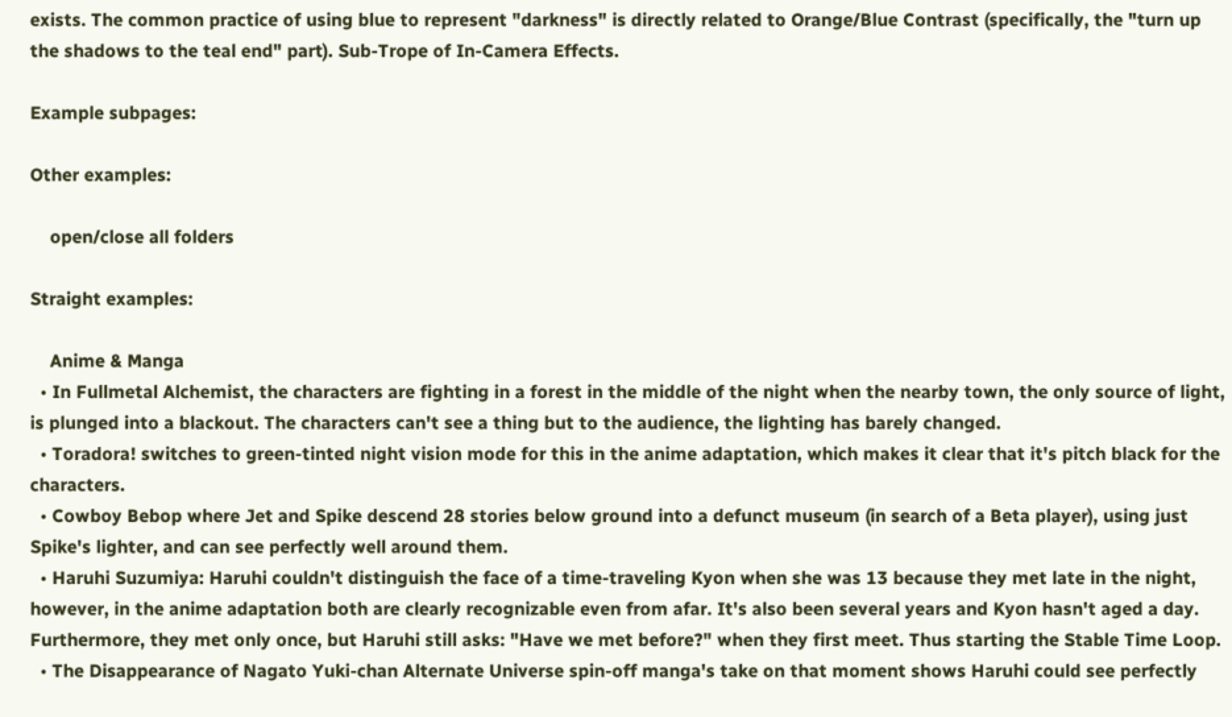exists. The common practice of using blue to represent "darkness" is directly related to Orange/Blue Contrast (specifically, the "turn up the shadows to the teal end" part). Sub-Trope of In-Camera Effects.

Example subpages:

Other examples:

    open/close all folders

Straight examples:

    Anime & Manga
  • In Fullmetal Alchemist, the characters are fighting in a forest in the middle of the night when the nearby town, the only source of light, is plunged into a blackout. The characters can't see a thing but to the audience, the lighting has barely changed.
  • Toradora! switches to green-tinted night vision mode for this in the anime adaptation, which makes it clear that it's pitch black for the characters.
  • Cowboy Bebop where Jet and Spike descend 28 stories below ground into a defunct museum (in search of a Beta player), using just Spike's lighter, and can see perfectly well around them.
  • Haruhi Suzumiya: Haruhi couldn't distinguish the face of a time-traveling Kyon when she was 13 because they met late in the night, however, in the anime adaptation both are clearly recognizable even from afar. It's also been several years and Kyon hasn't aged a day. Furthermore, they met only once, but Haruhi still asks: "Have we met before?" when they first meet. Thus starting the Stable Time Loop.
  • The Disappearance of Nagato Yuki-chan Alternate Universe spin-off manga's take on that moment shows Haruhi could see perfectly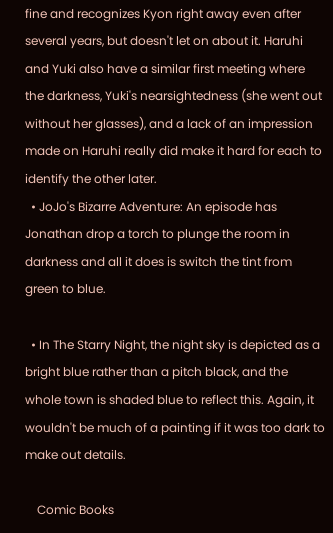fine and recognizes Kyon right away even after several years, but doesn't let on about it. Haruhi and Yuki also have a similar first meeting where the darkness, Yuki's nearsightedness (she went out without her glasses), and a lack of an impression made on Haruhi really did make it hard for each to identify the other later.
  • JoJo's Bizarre Adventure: An episode has Jonathan drop a torch to plunge the room in darkness and all it does is switch the tint from green to blue.

  • In The Starry Night, the night sky is depicted as a bright blue rather than a pitch black, and the whole town is shaded blue to reflect this. Again, it wouldn't be much of a painting if it was too dark to make out details.

    Comic Books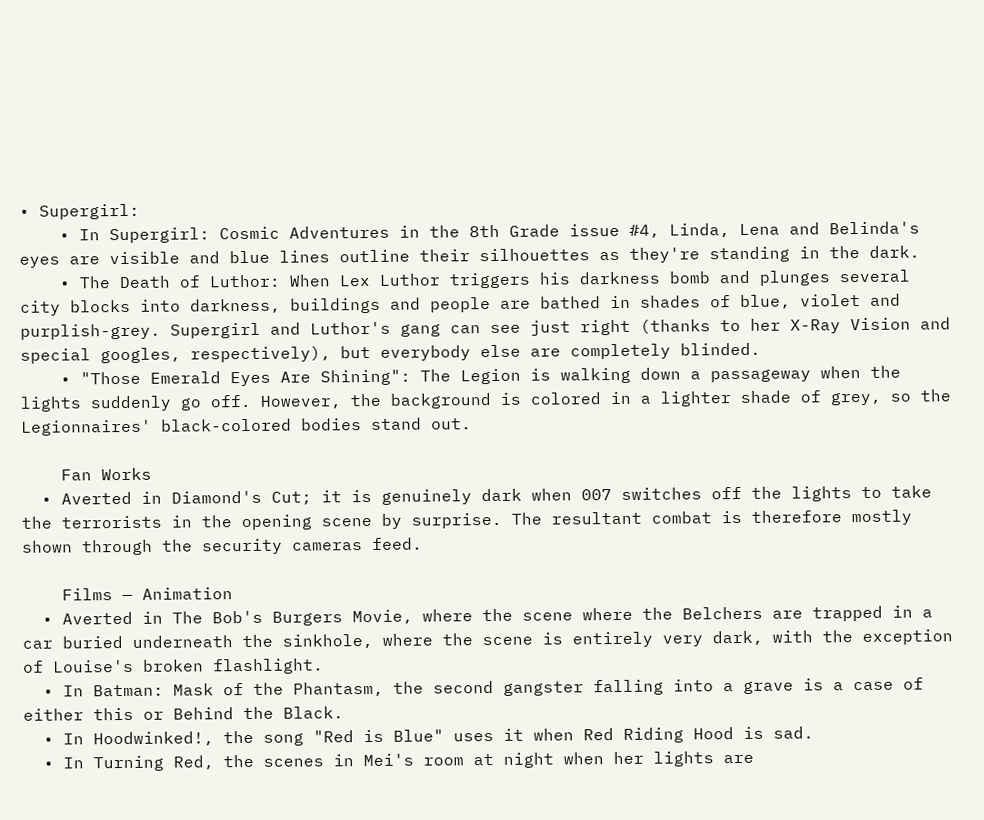• Supergirl:
    • In Supergirl: Cosmic Adventures in the 8th Grade issue #4, Linda, Lena and Belinda's eyes are visible and blue lines outline their silhouettes as they're standing in the dark.
    • The Death of Luthor: When Lex Luthor triggers his darkness bomb and plunges several city blocks into darkness, buildings and people are bathed in shades of blue, violet and purplish-grey. Supergirl and Luthor's gang can see just right (thanks to her X-Ray Vision and special googles, respectively), but everybody else are completely blinded.
    • "Those Emerald Eyes Are Shining": The Legion is walking down a passageway when the lights suddenly go off. However, the background is colored in a lighter shade of grey, so the Legionnaires' black-colored bodies stand out.

    Fan Works
  • Averted in Diamond's Cut; it is genuinely dark when 007 switches off the lights to take the terrorists in the opening scene by surprise. The resultant combat is therefore mostly shown through the security cameras feed.

    Films — Animation
  • Averted in The Bob's Burgers Movie, where the scene where the Belchers are trapped in a car buried underneath the sinkhole, where the scene is entirely very dark, with the exception of Louise's broken flashlight.
  • In Batman: Mask of the Phantasm, the second gangster falling into a grave is a case of either this or Behind the Black.
  • In Hoodwinked!, the song "Red is Blue" uses it when Red Riding Hood is sad.
  • In Turning Red, the scenes in Mei's room at night when her lights are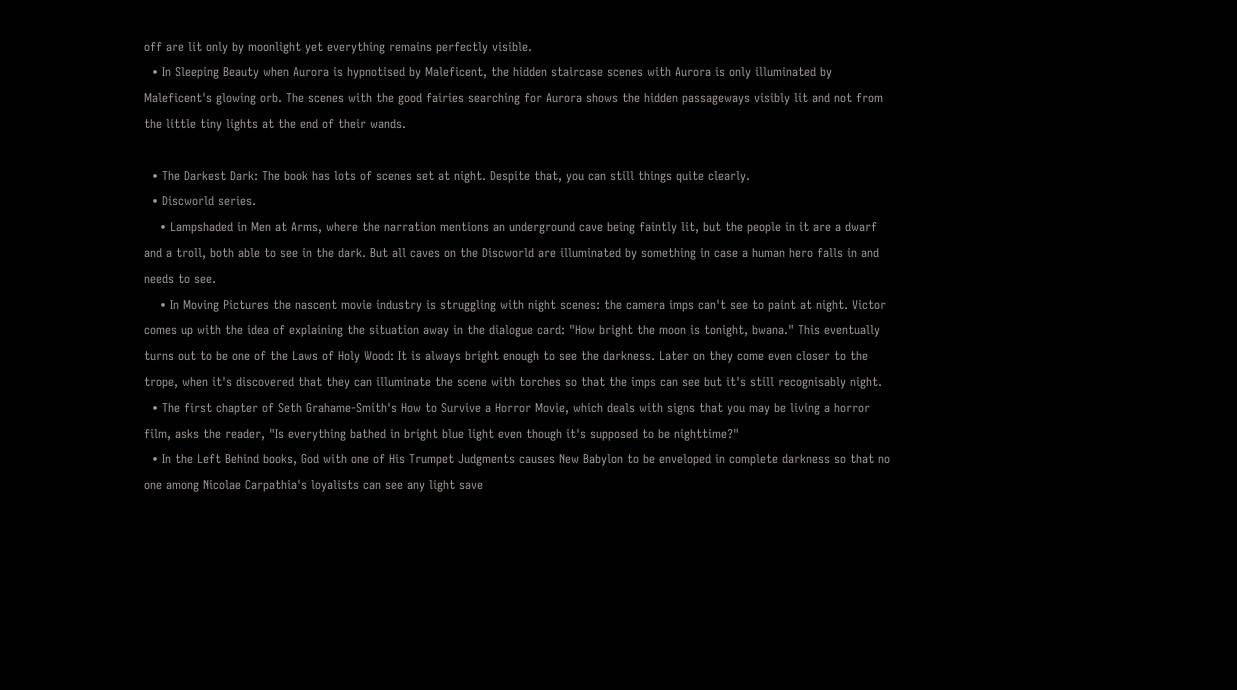off are lit only by moonlight yet everything remains perfectly visible.
  • In Sleeping Beauty when Aurora is hypnotised by Maleficent, the hidden staircase scenes with Aurora is only illuminated by Maleficent's glowing orb. The scenes with the good fairies searching for Aurora shows the hidden passageways visibly lit and not from the little tiny lights at the end of their wands.

  • The Darkest Dark: The book has lots of scenes set at night. Despite that, you can still things quite clearly.
  • Discworld series.
    • Lampshaded in Men at Arms, where the narration mentions an underground cave being faintly lit, but the people in it are a dwarf and a troll, both able to see in the dark. But all caves on the Discworld are illuminated by something in case a human hero falls in and needs to see.
    • In Moving Pictures the nascent movie industry is struggling with night scenes: the camera imps can't see to paint at night. Victor comes up with the idea of explaining the situation away in the dialogue card: "How bright the moon is tonight, bwana." This eventually turns out to be one of the Laws of Holy Wood: It is always bright enough to see the darkness. Later on they come even closer to the trope, when it's discovered that they can illuminate the scene with torches so that the imps can see but it's still recognisably night.
  • The first chapter of Seth Grahame-Smith's How to Survive a Horror Movie, which deals with signs that you may be living a horror film, asks the reader, "Is everything bathed in bright blue light even though it's supposed to be nighttime?"
  • In the Left Behind books, God with one of His Trumpet Judgments causes New Babylon to be enveloped in complete darkness so that no one among Nicolae Carpathia's loyalists can see any light save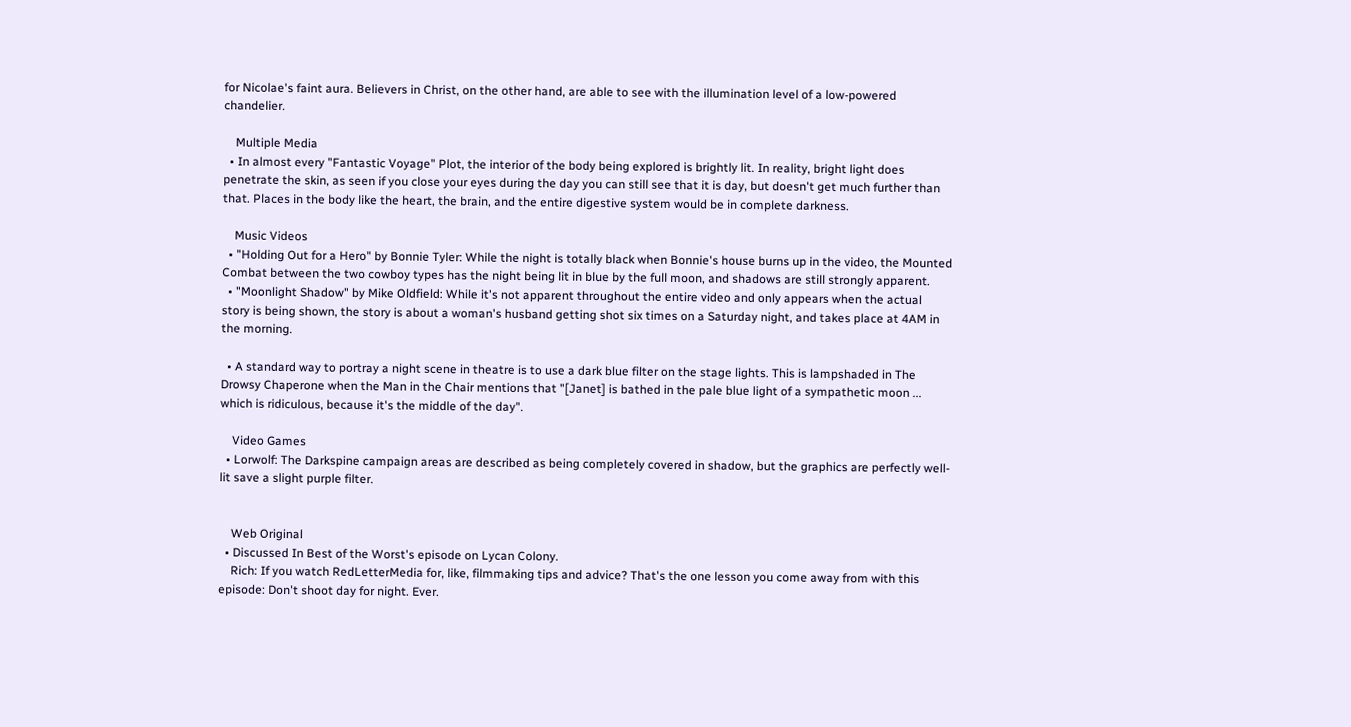for Nicolae's faint aura. Believers in Christ, on the other hand, are able to see with the illumination level of a low-powered chandelier.

    Multiple Media
  • In almost every "Fantastic Voyage" Plot, the interior of the body being explored is brightly lit. In reality, bright light does penetrate the skin, as seen if you close your eyes during the day you can still see that it is day, but doesn't get much further than that. Places in the body like the heart, the brain, and the entire digestive system would be in complete darkness.

    Music Videos
  • "Holding Out for a Hero" by Bonnie Tyler: While the night is totally black when Bonnie's house burns up in the video, the Mounted Combat between the two cowboy types has the night being lit in blue by the full moon, and shadows are still strongly apparent.
  • "Moonlight Shadow" by Mike Oldfield: While it's not apparent throughout the entire video and only appears when the actual story is being shown, the story is about a woman's husband getting shot six times on a Saturday night, and takes place at 4AM in the morning.

  • A standard way to portray a night scene in theatre is to use a dark blue filter on the stage lights. This is lampshaded in The Drowsy Chaperone when the Man in the Chair mentions that "[Janet] is bathed in the pale blue light of a sympathetic moon ... which is ridiculous, because it's the middle of the day".

    Video Games
  • Lorwolf: The Darkspine campaign areas are described as being completely covered in shadow, but the graphics are perfectly well-lit save a slight purple filter.


    Web Original
  • Discussed In Best of the Worst's episode on Lycan Colony.
    Rich: If you watch RedLetterMedia for, like, filmmaking tips and advice? That's the one lesson you come away from with this episode: Don't shoot day for night. Ever.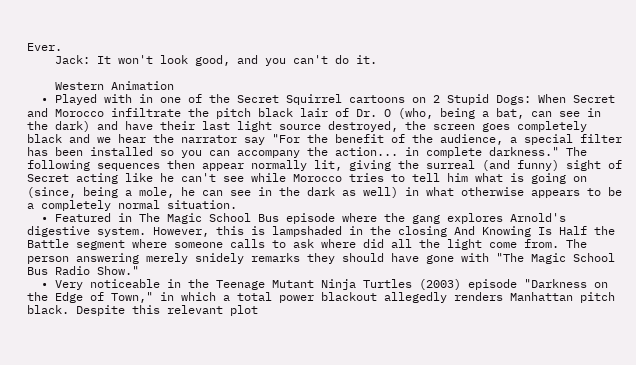Ever.
    Jack: It won't look good, and you can't do it.

    Western Animation
  • Played with in one of the Secret Squirrel cartoons on 2 Stupid Dogs: When Secret and Morocco infiltrate the pitch black lair of Dr. O (who, being a bat, can see in the dark) and have their last light source destroyed, the screen goes completely black and we hear the narrator say "For the benefit of the audience, a special filter has been installed so you can accompany the action... in complete darkness." The following sequences then appear normally lit, giving the surreal (and funny) sight of Secret acting like he can't see while Morocco tries to tell him what is going on (since, being a mole, he can see in the dark as well) in what otherwise appears to be a completely normal situation.
  • Featured in The Magic School Bus episode where the gang explores Arnold's digestive system. However, this is lampshaded in the closing And Knowing Is Half the Battle segment where someone calls to ask where did all the light come from. The person answering merely snidely remarks they should have gone with "The Magic School Bus Radio Show."
  • Very noticeable in the Teenage Mutant Ninja Turtles (2003) episode "Darkness on the Edge of Town," in which a total power blackout allegedly renders Manhattan pitch black. Despite this relevant plot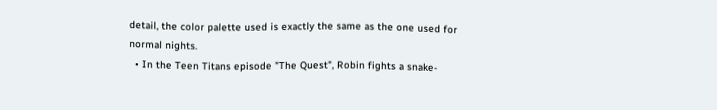detail, the color palette used is exactly the same as the one used for normal nights.
  • In the Teen Titans episode "The Quest", Robin fights a snake-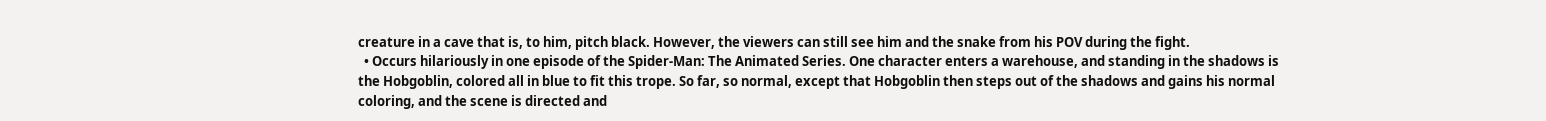creature in a cave that is, to him, pitch black. However, the viewers can still see him and the snake from his POV during the fight.
  • Occurs hilariously in one episode of the Spider-Man: The Animated Series. One character enters a warehouse, and standing in the shadows is the Hobgoblin, colored all in blue to fit this trope. So far, so normal, except that Hobgoblin then steps out of the shadows and gains his normal coloring, and the scene is directed and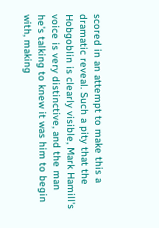scored in an attempt to make this a dramatic reveal. Such a pity that the Hobgoblin is clearly visible, Mark Hamill's voice is very distinctive, and the man he's talking to knew it was him to begin with, making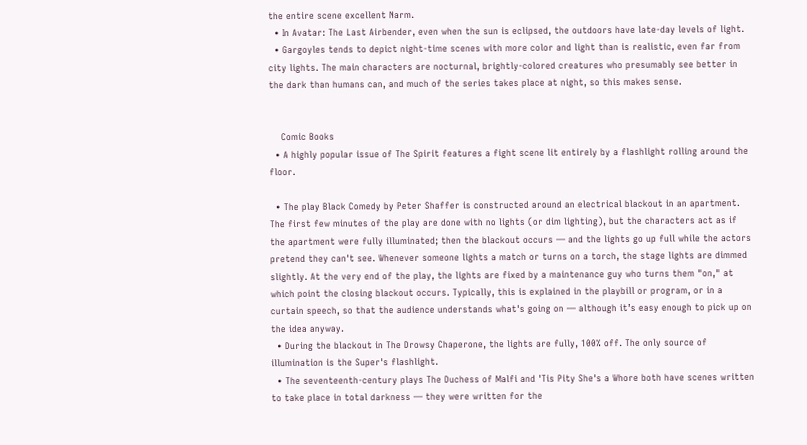the entire scene excellent Narm.
  • In Avatar: The Last Airbender, even when the sun is eclipsed, the outdoors have late-day levels of light.
  • Gargoyles tends to depict night-time scenes with more color and light than is realistic, even far from city lights. The main characters are nocturnal, brightly-colored creatures who presumably see better in the dark than humans can, and much of the series takes place at night, so this makes sense.


    Comic Books
  • A highly popular issue of The Spirit features a fight scene lit entirely by a flashlight rolling around the floor.

  • The play Black Comedy by Peter Shaffer is constructed around an electrical blackout in an apartment. The first few minutes of the play are done with no lights (or dim lighting), but the characters act as if the apartment were fully illuminated; then the blackout occurs — and the lights go up full while the actors pretend they can't see. Whenever someone lights a match or turns on a torch, the stage lights are dimmed slightly. At the very end of the play, the lights are fixed by a maintenance guy who turns them "on," at which point the closing blackout occurs. Typically, this is explained in the playbill or program, or in a curtain speech, so that the audience understands what's going on — although it’s easy enough to pick up on the idea anyway.
  • During the blackout in The Drowsy Chaperone, the lights are fully, 100% off. The only source of illumination is the Super's flashlight.
  • The seventeenth-century plays The Duchess of Malfi and 'Tis Pity She's a Whore both have scenes written to take place in total darkness — they were written for the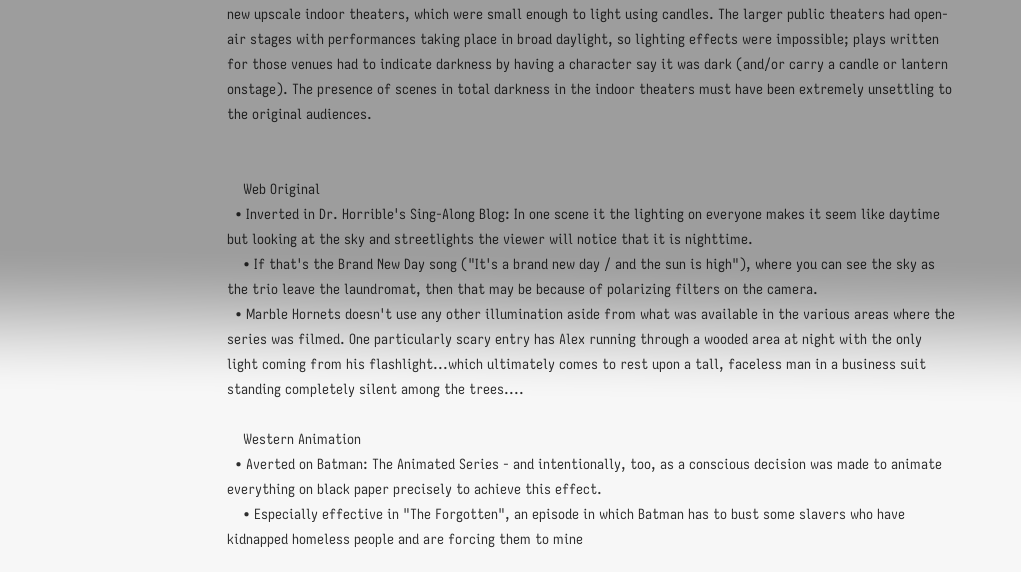new upscale indoor theaters, which were small enough to light using candles. The larger public theaters had open-air stages with performances taking place in broad daylight, so lighting effects were impossible; plays written for those venues had to indicate darkness by having a character say it was dark (and/or carry a candle or lantern onstage). The presence of scenes in total darkness in the indoor theaters must have been extremely unsettling to the original audiences.


    Web Original
  • Inverted in Dr. Horrible's Sing-Along Blog: In one scene it the lighting on everyone makes it seem like daytime but looking at the sky and streetlights the viewer will notice that it is nighttime.
    • If that's the Brand New Day song ("It's a brand new day / and the sun is high"), where you can see the sky as the trio leave the laundromat, then that may be because of polarizing filters on the camera.
  • Marble Hornets doesn't use any other illumination aside from what was available in the various areas where the series was filmed. One particularly scary entry has Alex running through a wooded area at night with the only light coming from his flashlight...which ultimately comes to rest upon a tall, faceless man in a business suit standing completely silent among the trees....

    Western Animation
  • Averted on Batman: The Animated Series - and intentionally, too, as a conscious decision was made to animate everything on black paper precisely to achieve this effect.
    • Especially effective in "The Forgotten", an episode in which Batman has to bust some slavers who have kidnapped homeless people and are forcing them to mine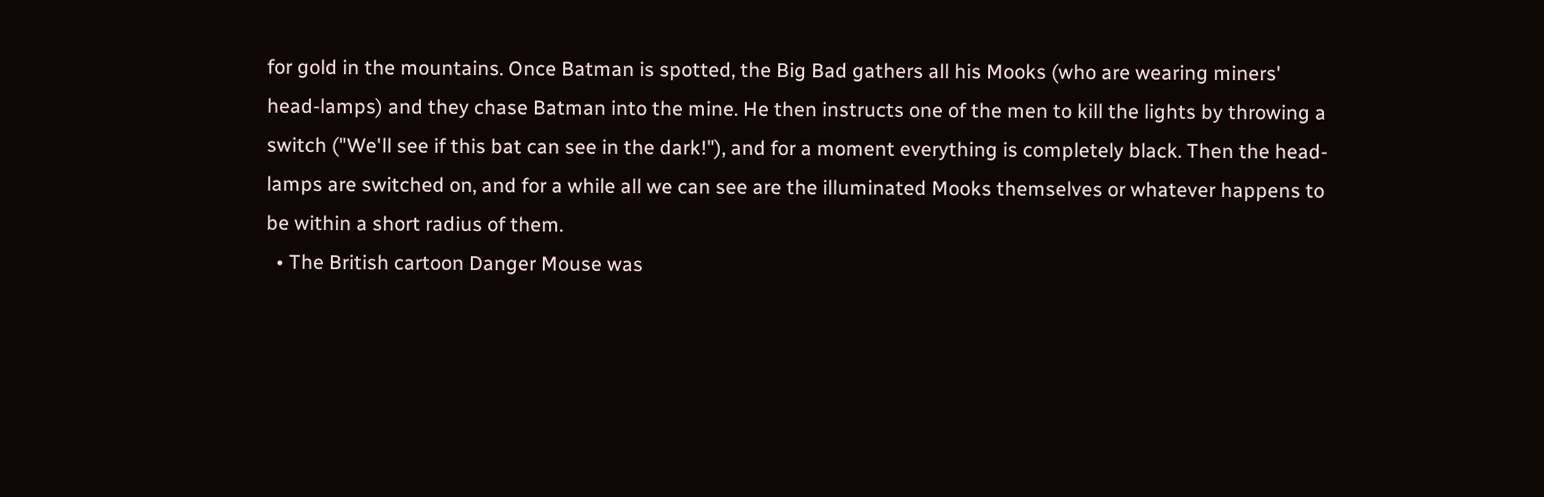for gold in the mountains. Once Batman is spotted, the Big Bad gathers all his Mooks (who are wearing miners' head-lamps) and they chase Batman into the mine. He then instructs one of the men to kill the lights by throwing a switch ("We'll see if this bat can see in the dark!"), and for a moment everything is completely black. Then the head-lamps are switched on, and for a while all we can see are the illuminated Mooks themselves or whatever happens to be within a short radius of them.
  • The British cartoon Danger Mouse was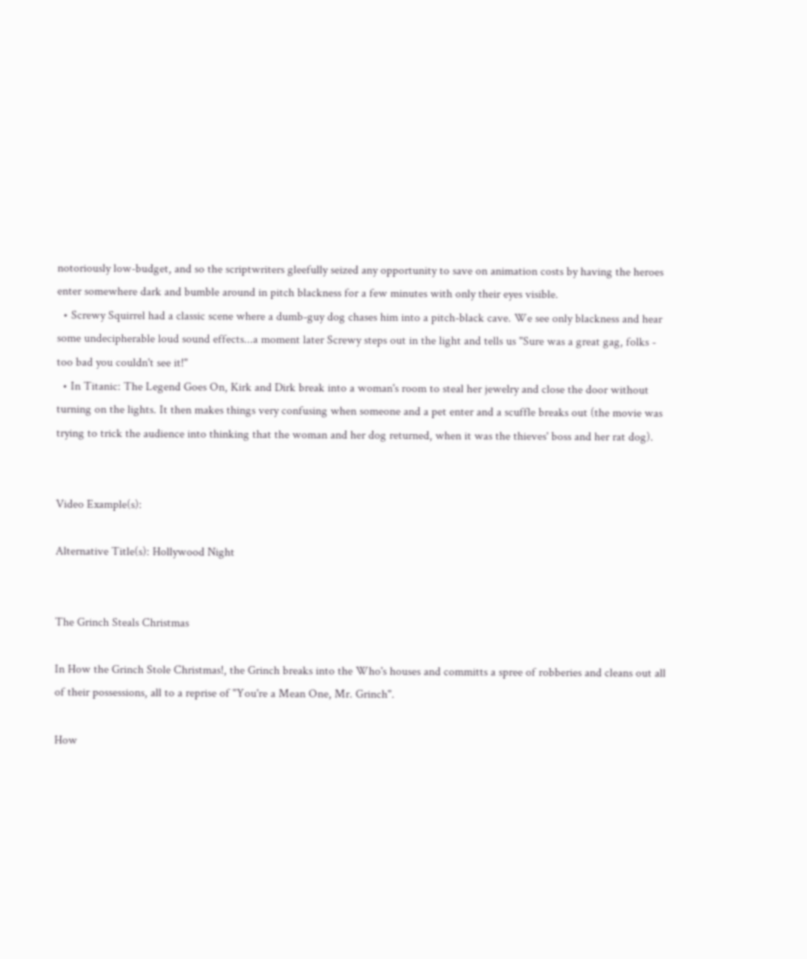notoriously low-budget, and so the scriptwriters gleefully seized any opportunity to save on animation costs by having the heroes enter somewhere dark and bumble around in pitch blackness for a few minutes with only their eyes visible.
  • Screwy Squirrel had a classic scene where a dumb-guy dog chases him into a pitch-black cave. We see only blackness and hear some undecipherable loud sound effects...a moment later Screwy steps out in the light and tells us "Sure was a great gag, folks - too bad you couldn't see it!"
  • In Titanic: The Legend Goes On, Kirk and Dirk break into a woman's room to steal her jewelry and close the door without turning on the lights. It then makes things very confusing when someone and a pet enter and a scuffle breaks out (the movie was trying to trick the audience into thinking that the woman and her dog returned, when it was the thieves' boss and her rat dog).


Video Example(s):

Alternative Title(s): Hollywood Night


The Grinch Steals Christmas

In How the Grinch Stole Christmas!, the Grinch breaks into the Who's houses and committs a spree of robberies and cleans out all of their possessions, all to a reprise of "You're a Mean One, Mr. Grinch".

How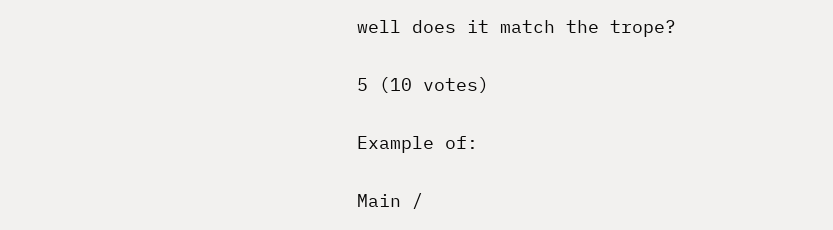well does it match the trope?

5 (10 votes)

Example of:

Main /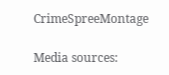CrimeSpreeMontage

Media sources: